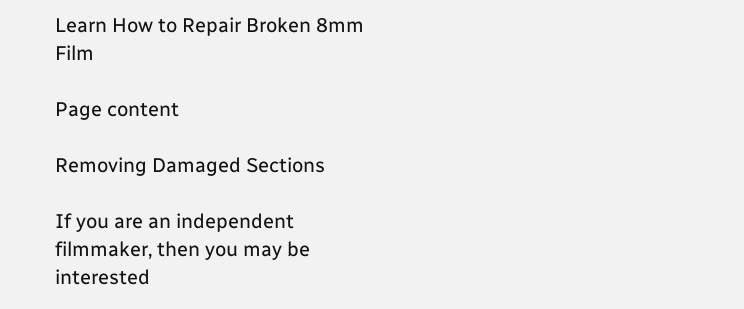Learn How to Repair Broken 8mm Film

Page content

Removing Damaged Sections

If you are an independent filmmaker, then you may be interested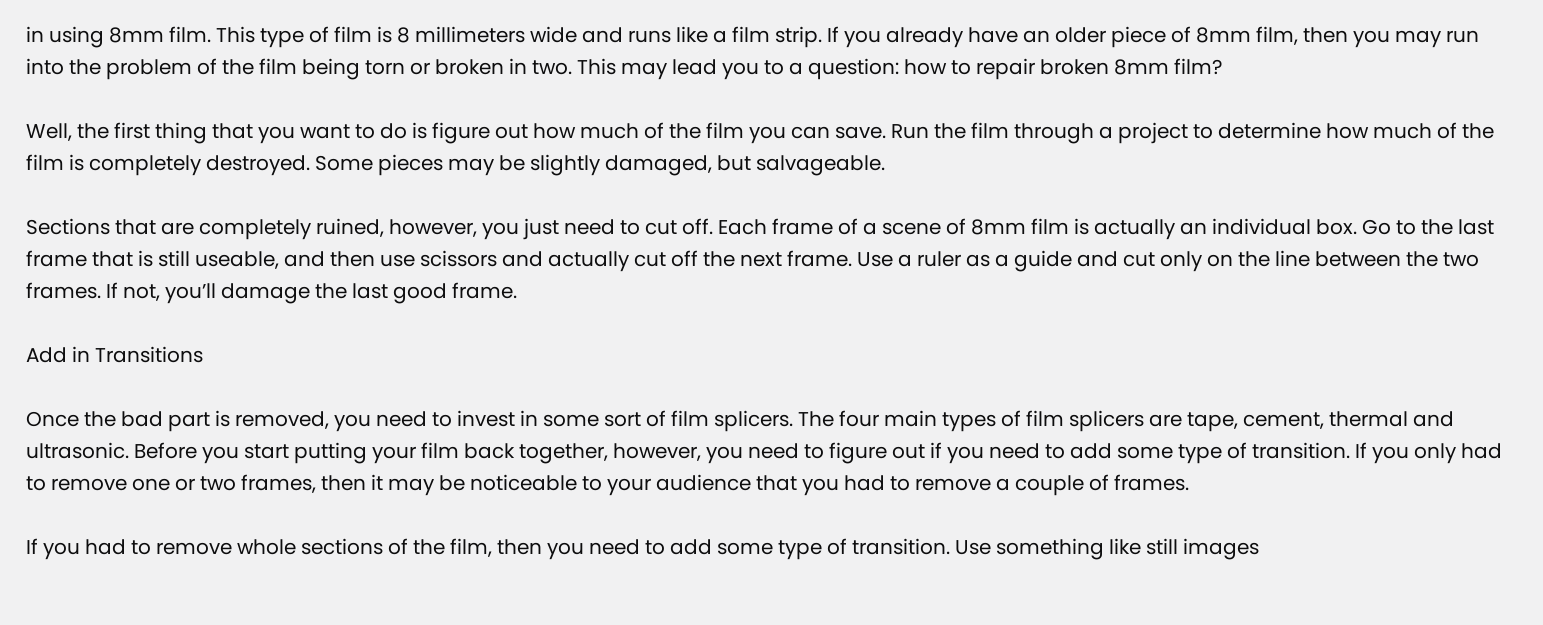in using 8mm film. This type of film is 8 millimeters wide and runs like a film strip. If you already have an older piece of 8mm film, then you may run into the problem of the film being torn or broken in two. This may lead you to a question: how to repair broken 8mm film?

Well, the first thing that you want to do is figure out how much of the film you can save. Run the film through a project to determine how much of the film is completely destroyed. Some pieces may be slightly damaged, but salvageable.

Sections that are completely ruined, however, you just need to cut off. Each frame of a scene of 8mm film is actually an individual box. Go to the last frame that is still useable, and then use scissors and actually cut off the next frame. Use a ruler as a guide and cut only on the line between the two frames. If not, you’ll damage the last good frame.

Add in Transitions

Once the bad part is removed, you need to invest in some sort of film splicers. The four main types of film splicers are tape, cement, thermal and ultrasonic. Before you start putting your film back together, however, you need to figure out if you need to add some type of transition. If you only had to remove one or two frames, then it may be noticeable to your audience that you had to remove a couple of frames.

If you had to remove whole sections of the film, then you need to add some type of transition. Use something like still images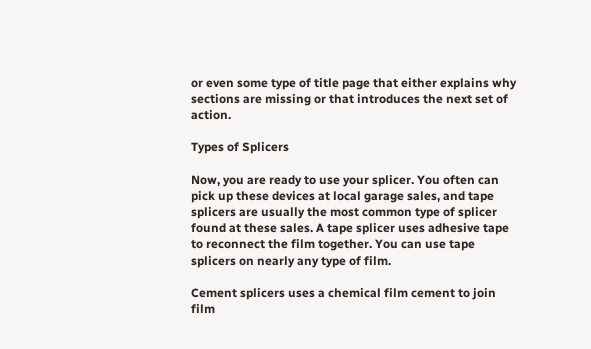or even some type of title page that either explains why sections are missing or that introduces the next set of action.

Types of Splicers

Now, you are ready to use your splicer. You often can pick up these devices at local garage sales, and tape splicers are usually the most common type of splicer found at these sales. A tape splicer uses adhesive tape to reconnect the film together. You can use tape splicers on nearly any type of film.

Cement splicers uses a chemical film cement to join film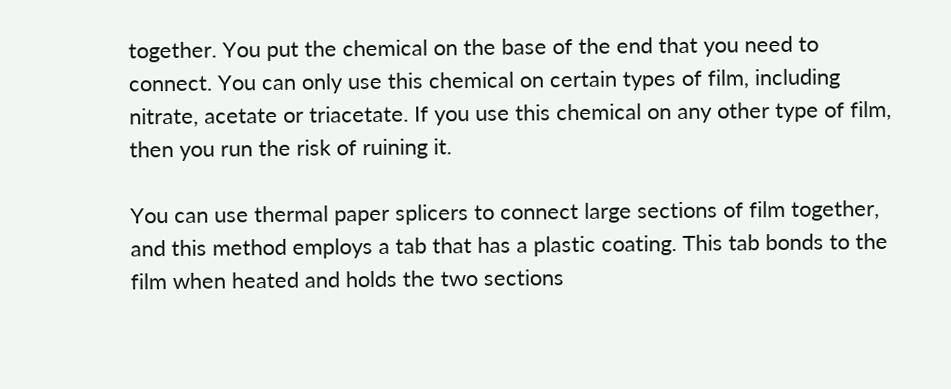together. You put the chemical on the base of the end that you need to connect. You can only use this chemical on certain types of film, including nitrate, acetate or triacetate. If you use this chemical on any other type of film, then you run the risk of ruining it.

You can use thermal paper splicers to connect large sections of film together, and this method employs a tab that has a plastic coating. This tab bonds to the film when heated and holds the two sections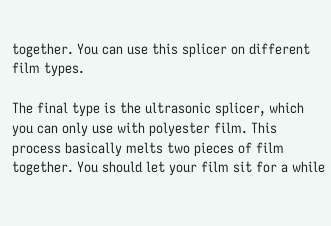together. You can use this splicer on different film types.

The final type is the ultrasonic splicer, which you can only use with polyester film. This process basically melts two pieces of film together. You should let your film sit for a while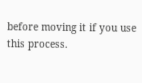before moving it if you use this process.